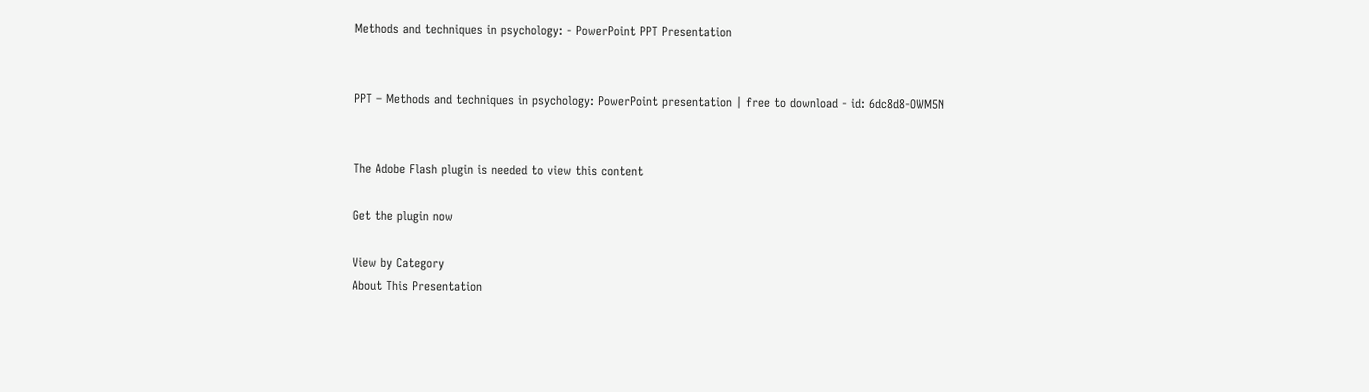Methods and techniques in psychology: - PowerPoint PPT Presentation


PPT – Methods and techniques in psychology: PowerPoint presentation | free to download - id: 6dc8d8-OWM5N


The Adobe Flash plugin is needed to view this content

Get the plugin now

View by Category
About This Presentation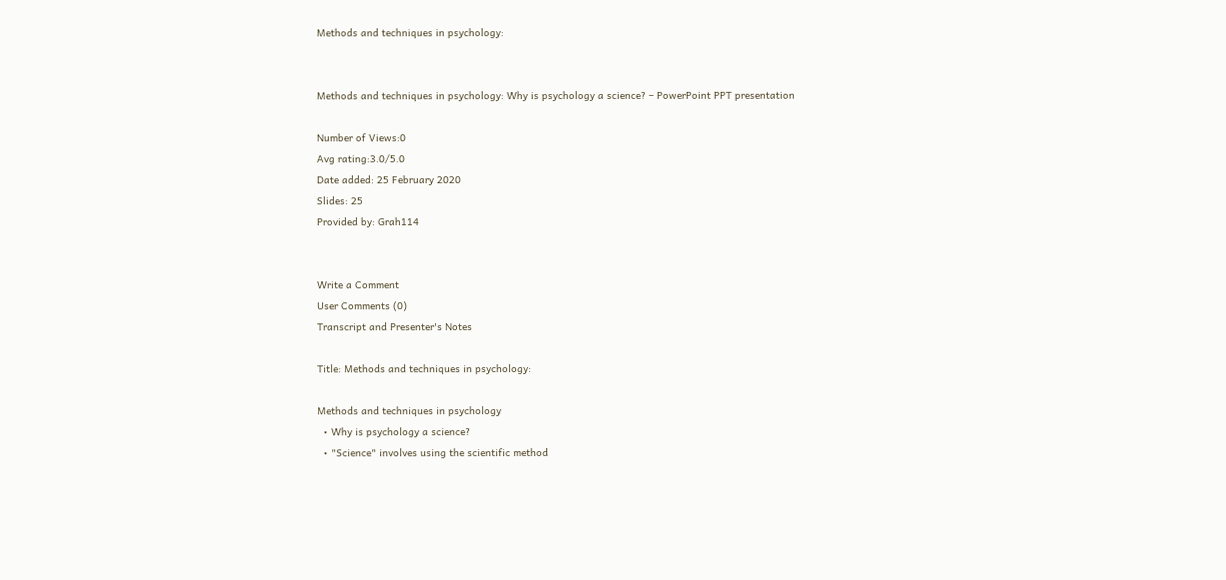Methods and techniques in psychology:


Methods and techniques in psychology: Why is psychology a science? – PowerPoint PPT presentation

Number of Views:0
Avg rating:3.0/5.0
Date added: 25 February 2020
Slides: 25
Provided by: Grah114


Write a Comment
User Comments (0)
Transcript and Presenter's Notes

Title: Methods and techniques in psychology:

Methods and techniques in psychology
  • Why is psychology a science?
  • "Science" involves using the scientific method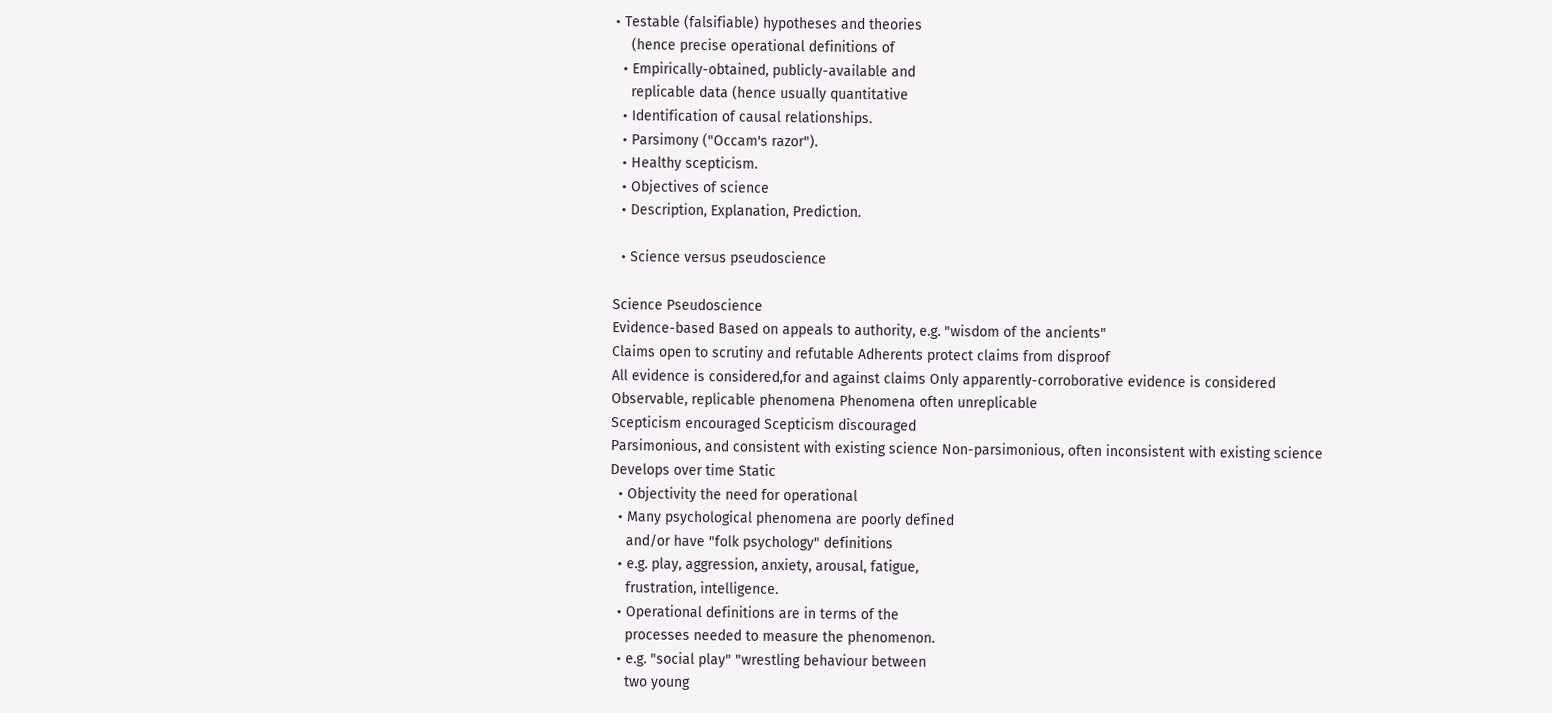• Testable (falsifiable) hypotheses and theories
    (hence precise operational definitions of
  • Empirically-obtained, publicly-available and
    replicable data (hence usually quantitative
  • Identification of causal relationships.
  • Parsimony ("Occam's razor").
  • Healthy scepticism.
  • Objectives of science
  • Description, Explanation, Prediction.

  • Science versus pseudoscience

Science Pseudoscience
Evidence-based Based on appeals to authority, e.g. "wisdom of the ancients"
Claims open to scrutiny and refutable Adherents protect claims from disproof
All evidence is considered,for and against claims Only apparently-corroborative evidence is considered
Observable, replicable phenomena Phenomena often unreplicable
Scepticism encouraged Scepticism discouraged
Parsimonious, and consistent with existing science Non-parsimonious, often inconsistent with existing science
Develops over time Static
  • Objectivity the need for operational
  • Many psychological phenomena are poorly defined
    and/or have "folk psychology" definitions
  • e.g. play, aggression, anxiety, arousal, fatigue,
    frustration, intelligence.
  • Operational definitions are in terms of the
    processes needed to measure the phenomenon.
  • e.g. "social play" "wrestling behaviour between
    two young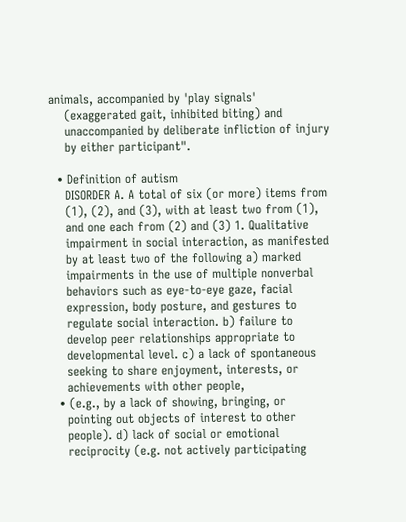animals, accompanied by 'play signals'
    (exaggerated gait, inhibited biting) and
    unaccompanied by deliberate infliction of injury
    by either participant".

  • Definition of autism
    DISORDER A. A total of six (or more) items from
    (1), (2), and (3), with at least two from (1),
    and one each from (2) and (3) 1. Qualitative
    impairment in social interaction, as manifested
    by at least two of the following a) marked
    impairments in the use of multiple nonverbal
    behaviors such as eye-to-eye gaze, facial
    expression, body posture, and gestures to
    regulate social interaction. b) failure to
    develop peer relationships appropriate to
    developmental level. c) a lack of spontaneous
    seeking to share enjoyment, interests, or
    achievements with other people,
  • (e.g., by a lack of showing, bringing, or
    pointing out objects of interest to other
    people). d) lack of social or emotional
    reciprocity (e.g. not actively participating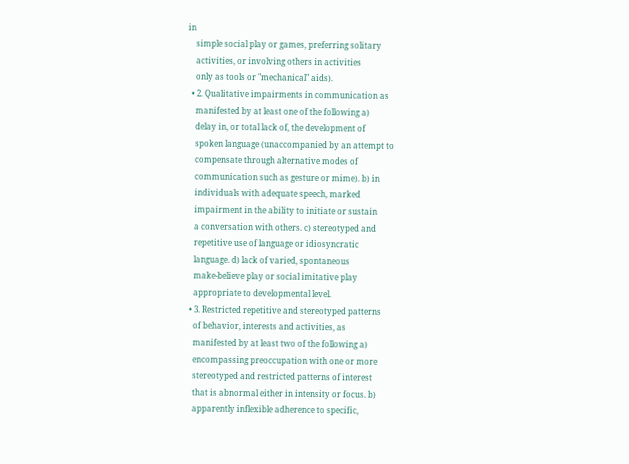in
    simple social play or games, preferring solitary
    activities, or involving others in activities
    only as tools or "mechanical" aids).
  • 2. Qualitative impairments in communication as
    manifested by at least one of the following a)
    delay in, or total lack of, the development of
    spoken language (unaccompanied by an attempt to
    compensate through alternative modes of
    communication such as gesture or mime). b) in
    individuals with adequate speech, marked
    impairment in the ability to initiate or sustain
    a conversation with others. c) stereotyped and
    repetitive use of language or idiosyncratic
    language. d) lack of varied, spontaneous
    make-believe play or social imitative play
    appropriate to developmental level.
  • 3. Restricted repetitive and stereotyped patterns
    of behavior, interests and activities, as
    manifested by at least two of the following a)
    encompassing preoccupation with one or more
    stereotyped and restricted patterns of interest
    that is abnormal either in intensity or focus. b)
    apparently inflexible adherence to specific,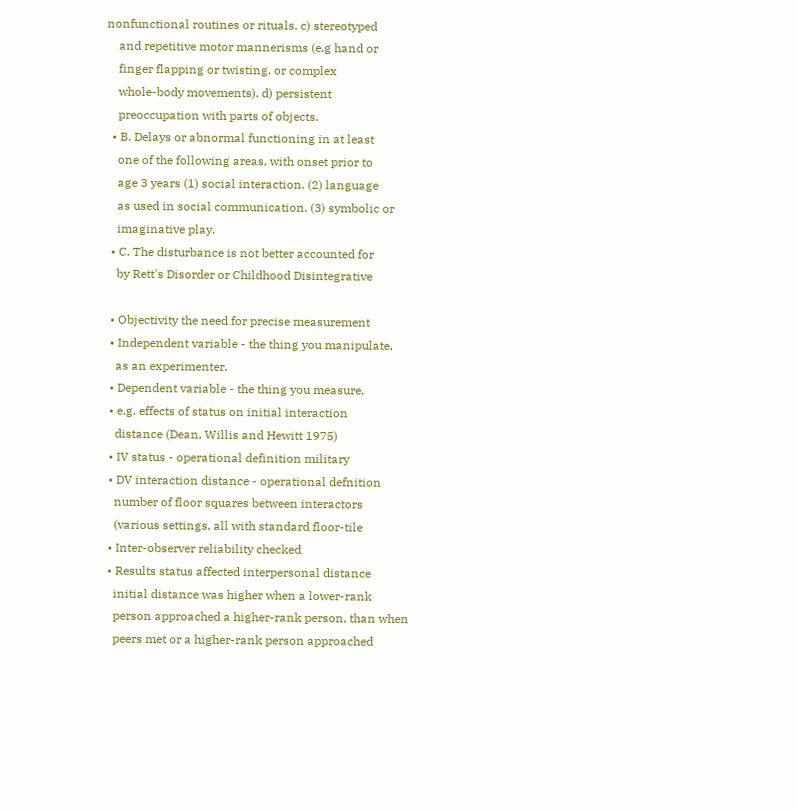nonfunctional routines or rituals. c) stereotyped
    and repetitive motor mannerisms (e.g hand or
    finger flapping or twisting, or complex
    whole-body movements). d) persistent
    preoccupation with parts of objects.
  • B. Delays or abnormal functioning in at least
    one of the following areas, with onset prior to
    age 3 years (1) social interaction. (2) language
    as used in social communication. (3) symbolic or
    imaginative play.
  • C. The disturbance is not better accounted for
    by Rett's Disorder or Childhood Disintegrative

  • Objectivity the need for precise measurement
  • Independent variable - the thing you manipulate,
    as an experimenter.
  • Dependent variable - the thing you measure.
  • e.g. effects of status on initial interaction
    distance (Dean, Willis and Hewitt 1975)
  • IV status - operational definition military
  • DV interaction distance - operational defnition
    number of floor squares between interactors
    (various settings, all with standard floor-tile
  • Inter-observer reliability checked
  • Results status affected interpersonal distance
    initial distance was higher when a lower-rank
    person approached a higher-rank person, than when
    peers met or a higher-rank person approached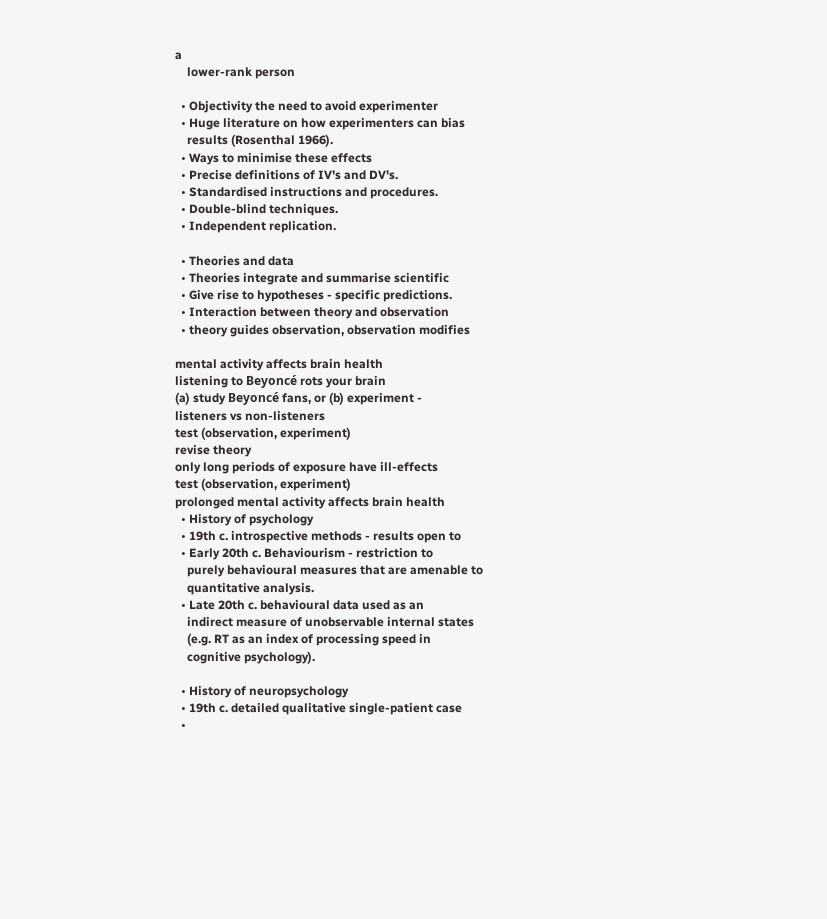a
    lower-rank person

  • Objectivity the need to avoid experimenter
  • Huge literature on how experimenters can bias
    results (Rosenthal 1966).
  • Ways to minimise these effects
  • Precise definitions of IV's and DV's.
  • Standardised instructions and procedures.
  • Double-blind techniques.
  • Independent replication.

  • Theories and data
  • Theories integrate and summarise scientific
  • Give rise to hypotheses - specific predictions.
  • Interaction between theory and observation
  • theory guides observation, observation modifies

mental activity affects brain health
listening to Beyoncé rots your brain
(a) study Beyoncé fans, or (b) experiment -
listeners vs non-listeners
test (observation, experiment)
revise theory
only long periods of exposure have ill-effects
test (observation, experiment)
prolonged mental activity affects brain health
  • History of psychology
  • 19th c. introspective methods - results open to
  • Early 20th c. Behaviourism - restriction to
    purely behavioural measures that are amenable to
    quantitative analysis.
  • Late 20th c. behavioural data used as an
    indirect measure of unobservable internal states
    (e.g. RT as an index of processing speed in
    cognitive psychology).

  • History of neuropsychology
  • 19th c. detailed qualitative single-patient case
  •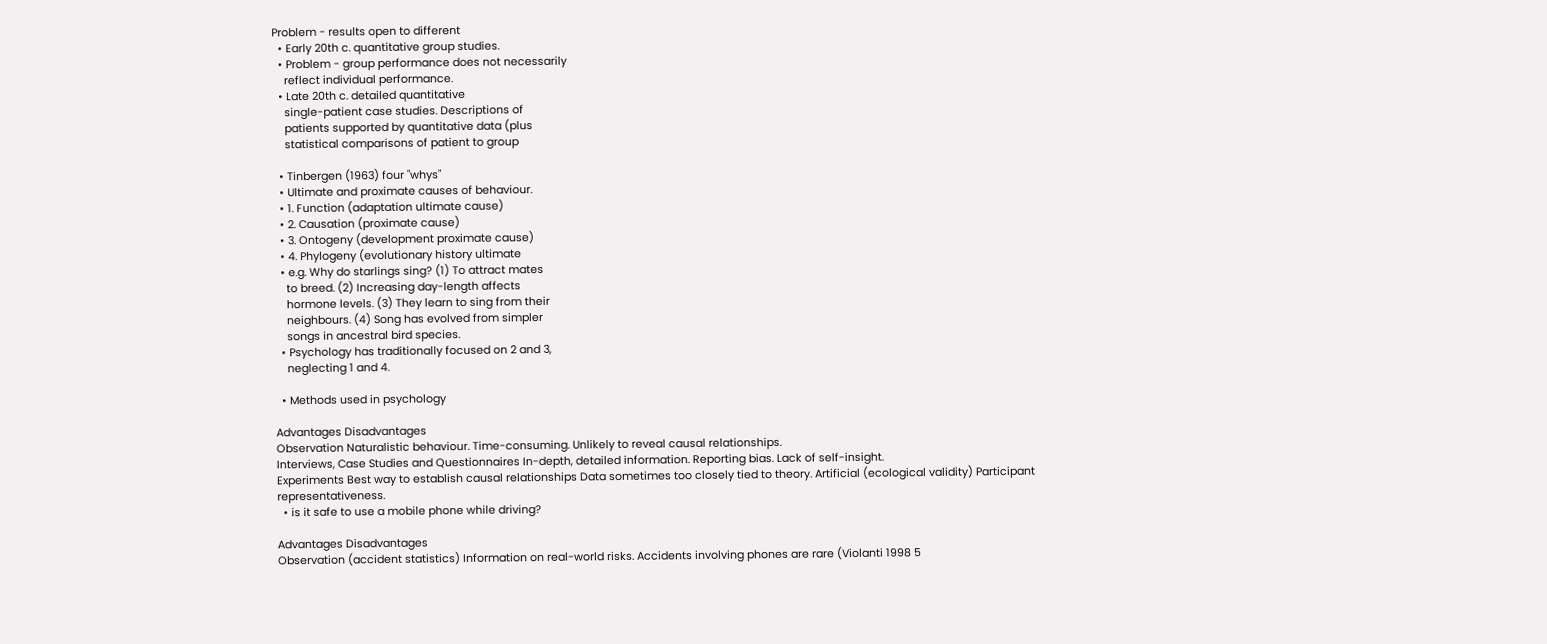Problem - results open to different
  • Early 20th c. quantitative group studies.
  • Problem - group performance does not necessarily
    reflect individual performance.
  • Late 20th c. detailed quantitative
    single-patient case studies. Descriptions of
    patients supported by quantitative data (plus
    statistical comparisons of patient to group

  • Tinbergen (1963) four "whys"
  • Ultimate and proximate causes of behaviour.
  • 1. Function (adaptation ultimate cause)
  • 2. Causation (proximate cause)
  • 3. Ontogeny (development proximate cause)
  • 4. Phylogeny (evolutionary history ultimate
  • e.g. Why do starlings sing? (1) To attract mates
    to breed. (2) Increasing day-length affects
    hormone levels. (3) They learn to sing from their
    neighbours. (4) Song has evolved from simpler
    songs in ancestral bird species.
  • Psychology has traditionally focused on 2 and 3,
    neglecting 1 and 4.

  • Methods used in psychology

Advantages Disadvantages
Observation Naturalistic behaviour. Time-consuming. Unlikely to reveal causal relationships.
Interviews, Case Studies and Questionnaires In-depth, detailed information. Reporting bias. Lack of self-insight.
Experiments Best way to establish causal relationships Data sometimes too closely tied to theory. Artificial (ecological validity) Participant representativeness.
  • is it safe to use a mobile phone while driving?

Advantages Disadvantages
Observation (accident statistics) Information on real-world risks. Accidents involving phones are rare (Violanti 1998 5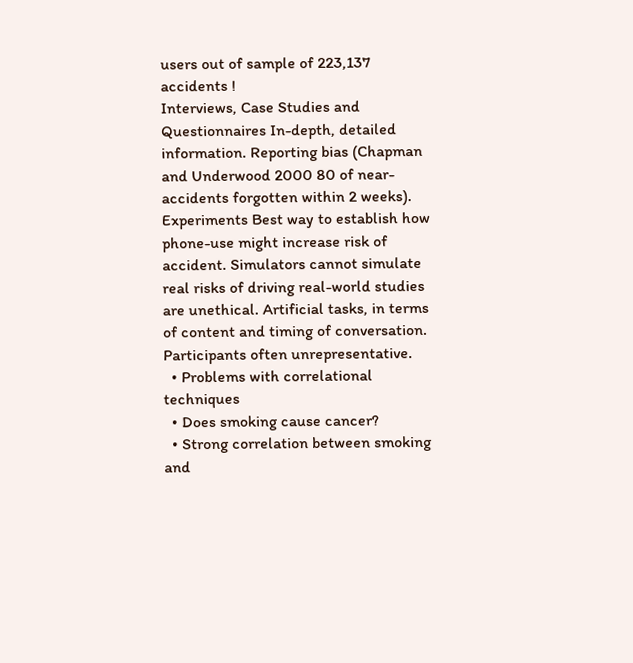users out of sample of 223,137 accidents !
Interviews, Case Studies and Questionnaires In-depth, detailed information. Reporting bias (Chapman and Underwood 2000 80 of near-accidents forgotten within 2 weeks).
Experiments Best way to establish how phone-use might increase risk of accident. Simulators cannot simulate real risks of driving real-world studies are unethical. Artificial tasks, in terms of content and timing of conversation. Participants often unrepresentative.
  • Problems with correlational techniques
  • Does smoking cause cancer?
  • Strong correlation between smoking and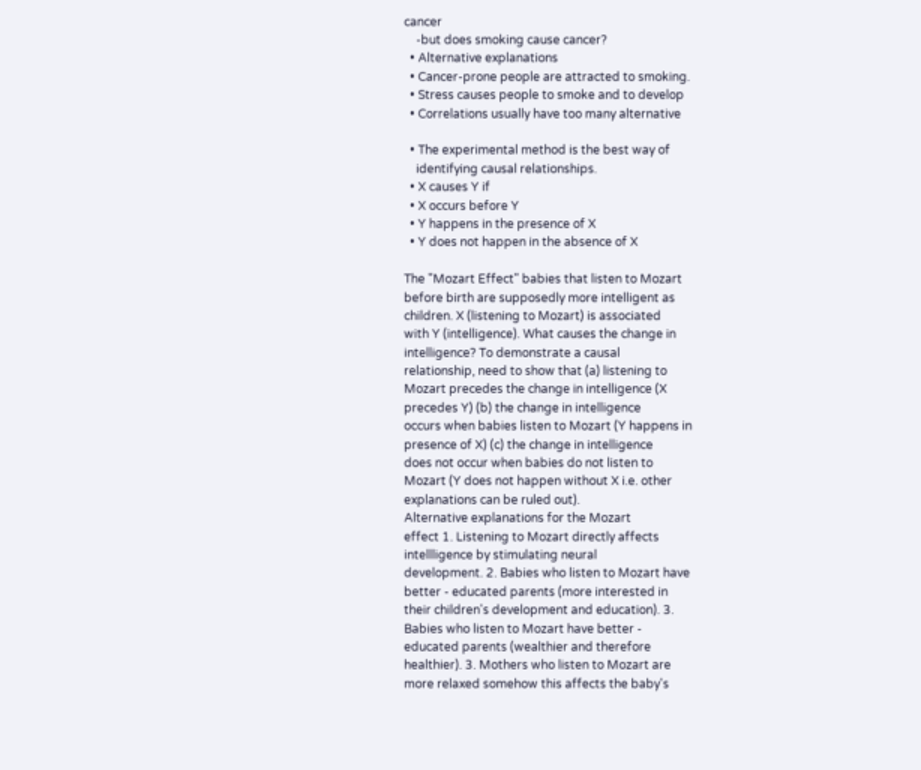cancer
    -but does smoking cause cancer?
  • Alternative explanations
  • Cancer-prone people are attracted to smoking.
  • Stress causes people to smoke and to develop
  • Correlations usually have too many alternative

  • The experimental method is the best way of
    identifying causal relationships.
  • X causes Y if
  • X occurs before Y
  • Y happens in the presence of X
  • Y does not happen in the absence of X

The "Mozart Effect" babies that listen to Mozart
before birth are supposedly more intelligent as
children. X (listening to Mozart) is associated
with Y (intelligence). What causes the change in
intelligence? To demonstrate a causal
relationship, need to show that (a) listening to
Mozart precedes the change in intelligence (X
precedes Y) (b) the change in intelligence
occurs when babies listen to Mozart (Y happens in
presence of X) (c) the change in intelligence
does not occur when babies do not listen to
Mozart (Y does not happen without X i.e. other
explanations can be ruled out).
Alternative explanations for the Mozart
effect 1. Listening to Mozart directly affects
intellligence by stimulating neural
development. 2. Babies who listen to Mozart have
better - educated parents (more interested in
their children's development and education). 3.
Babies who listen to Mozart have better -
educated parents (wealthier and therefore
healthier). 3. Mothers who listen to Mozart are
more relaxed somehow this affects the baby's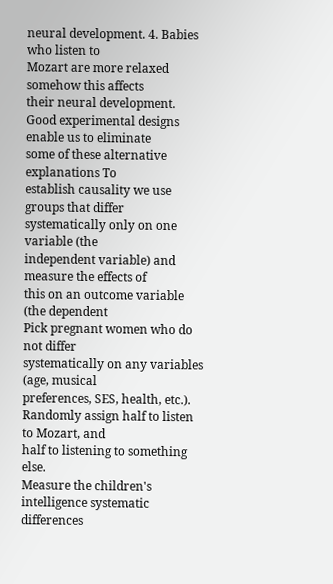neural development. 4. Babies who listen to
Mozart are more relaxed somehow this affects
their neural development.
Good experimental designs enable us to eliminate
some of these alternative explanations To
establish causality we use groups that differ
systematically only on one variable (the
independent variable) and measure the effects of
this on an outcome variable (the dependent
Pick pregnant women who do not differ
systematically on any variables (age, musical
preferences, SES, health, etc.).
Randomly assign half to listen to Mozart, and
half to listening to something else.
Measure the children's intelligence systematic
differences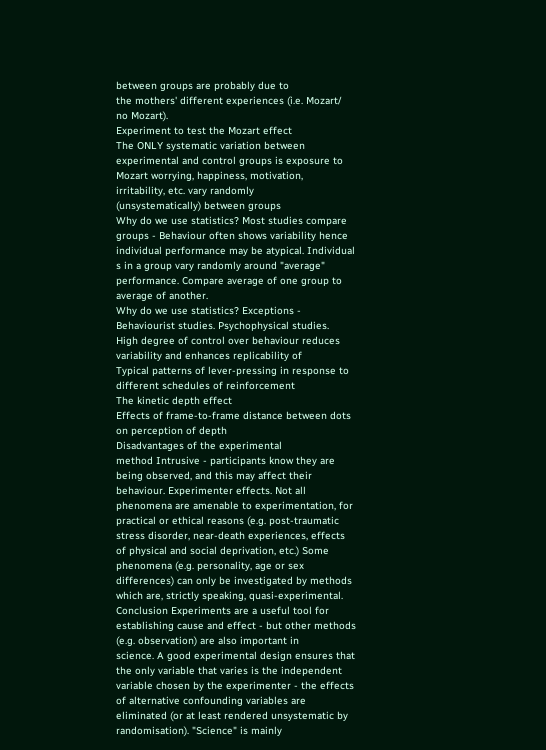between groups are probably due to
the mothers' different experiences (i.e. Mozart/
no Mozart).
Experiment to test the Mozart effect
The ONLY systematic variation between
experimental and control groups is exposure to
Mozart worrying, happiness, motivation,
irritability, etc. vary randomly
(unsystematically) between groups
Why do we use statistics? Most studies compare
groups - Behaviour often shows variability hence
individual performance may be atypical. Individual
s in a group vary randomly around "average"
performance. Compare average of one group to
average of another.
Why do we use statistics? Exceptions -
Behaviourist studies. Psychophysical studies.
High degree of control over behaviour reduces
variability and enhances replicability of
Typical patterns of lever-pressing in response to
different schedules of reinforcement
The kinetic depth effect
Effects of frame-to-frame distance between dots
on perception of depth
Disadvantages of the experimental
method Intrusive - participants know they are
being observed, and this may affect their
behaviour. Experimenter effects. Not all
phenomena are amenable to experimentation, for
practical or ethical reasons (e.g. post-traumatic
stress disorder, near-death experiences, effects
of physical and social deprivation, etc.) Some
phenomena (e.g. personality, age or sex
differences) can only be investigated by methods
which are, strictly speaking, quasi-experimental.
Conclusion Experiments are a useful tool for
establishing cause and effect - but other methods
(e.g. observation) are also important in
science. A good experimental design ensures that
the only variable that varies is the independent
variable chosen by the experimenter - the effects
of alternative confounding variables are
eliminated (or at least rendered unsystematic by
randomisation). "Science" is mainly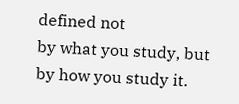defined not
by what you study, but by how you study it.